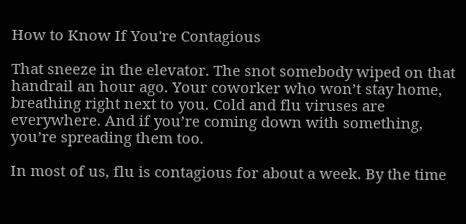How to Know If You're Contagious

That sneeze in the elevator. The snot somebody wiped on that handrail an hour ago. Your coworker who won’t stay home, breathing right next to you. Cold and flu viruses are everywhere. And if you’re coming down with something, you’re spreading them too.

In most of us, flu is contagious for about a week. By the time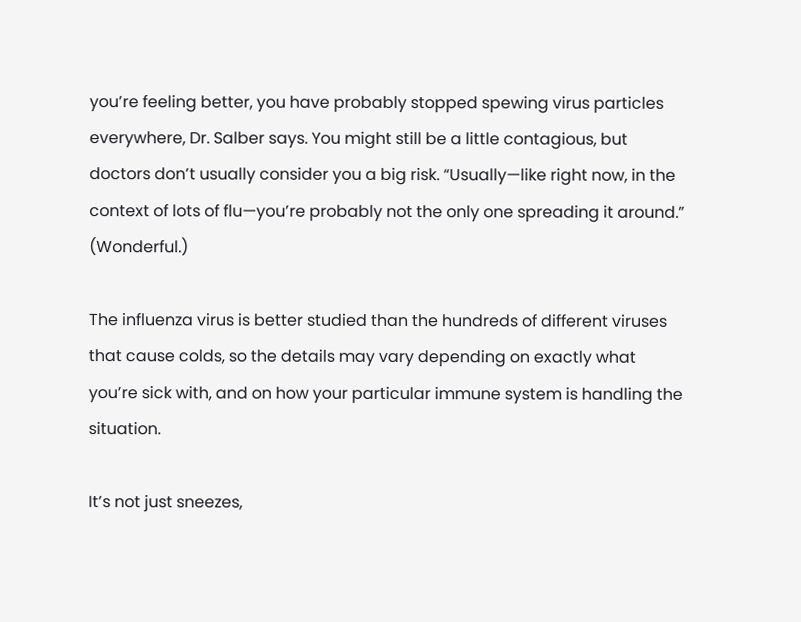you’re feeling better, you have probably stopped spewing virus particles everywhere, Dr. Salber says. You might still be a little contagious, but doctors don’t usually consider you a big risk. “Usually—like right now, in the context of lots of flu—you’re probably not the only one spreading it around.” (Wonderful.)

The influenza virus is better studied than the hundreds of different viruses that cause colds, so the details may vary depending on exactly what you’re sick with, and on how your particular immune system is handling the situation.

It’s not just sneezes,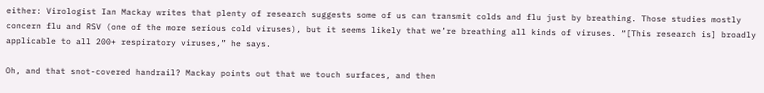either: Virologist Ian Mackay writes that plenty of research suggests some of us can transmit colds and flu just by breathing. Those studies mostly concern flu and RSV (one of the more serious cold viruses), but it seems likely that we’re breathing all kinds of viruses. “[This research is] broadly applicable to all 200+ respiratory viruses,” he says.

Oh, and that snot-covered handrail? Mackay points out that we touch surfaces, and then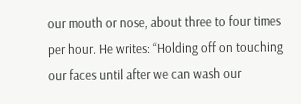our mouth or nose, about three to four times per hour. He writes: “Holding off on touching our faces until after we can wash our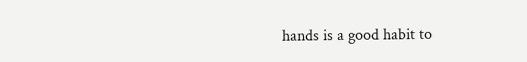hands is a good habit to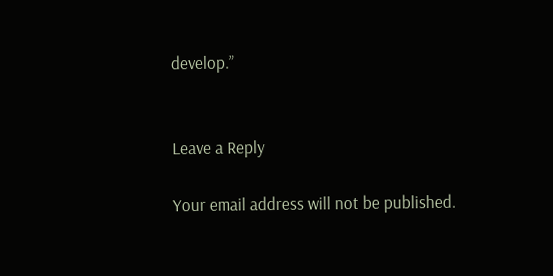develop.”


Leave a Reply

Your email address will not be published.